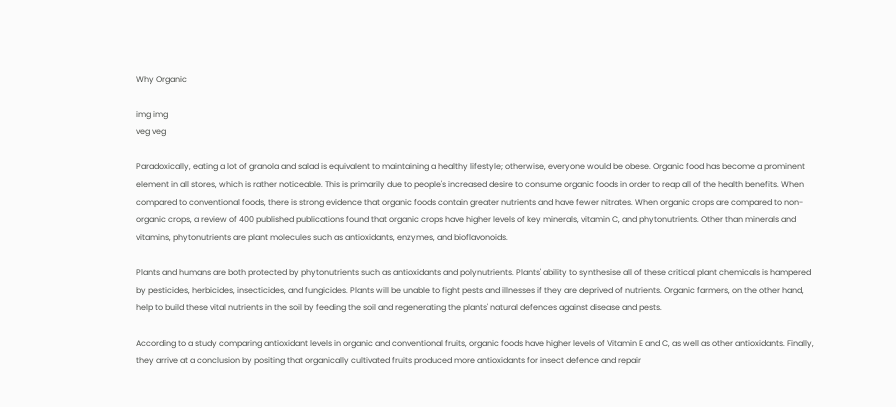Why Organic

img img
veg veg

Paradoxically, eating a lot of granola and salad is equivalent to maintaining a healthy lifestyle; otherwise, everyone would be obese. Organic food has become a prominent element in all stores, which is rather noticeable. This is primarily due to people's increased desire to consume organic foods in order to reap all of the health benefits. When compared to conventional foods, there is strong evidence that organic foods contain greater nutrients and have fewer nitrates. When organic crops are compared to non-organic crops, a review of 400 published publications found that organic crops have higher levels of key minerals, vitamin C, and phytonutrients. Other than minerals and vitamins, phytonutrients are plant molecules such as antioxidants, enzymes, and bioflavonoids.

Plants and humans are both protected by phytonutrients such as antioxidants and polynutrients. Plants' ability to synthesise all of these critical plant chemicals is hampered by pesticides, herbicides, insecticides, and fungicides. Plants will be unable to fight pests and illnesses if they are deprived of nutrients. Organic farmers, on the other hand, help to build these vital nutrients in the soil by feeding the soil and regenerating the plants' natural defences against disease and pests.

According to a study comparing antioxidant levels in organic and conventional fruits, organic foods have higher levels of Vitamin E and C, as well as other antioxidants. Finally, they arrive at a conclusion by positing that organically cultivated fruits produced more antioxidants for insect defence and repair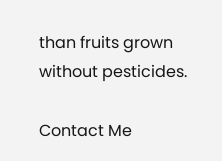than fruits grown without pesticides.

Contact Me